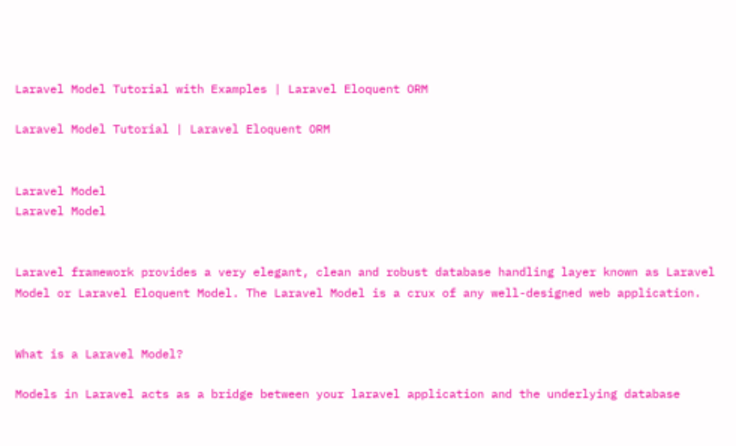Laravel Model Tutorial with Examples | Laravel Eloquent ORM

Laravel Model Tutorial | Laravel Eloquent ORM


Laravel Model
Laravel Model


Laravel framework provides a very elegant, clean and robust database handling layer known as Laravel Model or Laravel Eloquent Model. The Laravel Model is a crux of any well-designed web application.


What is a Laravel Model?

Models in Laravel acts as a bridge between your laravel application and the underlying database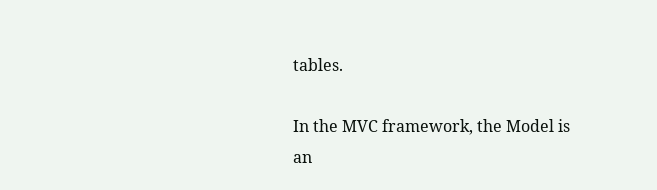tables.

In the MVC framework, the Model is an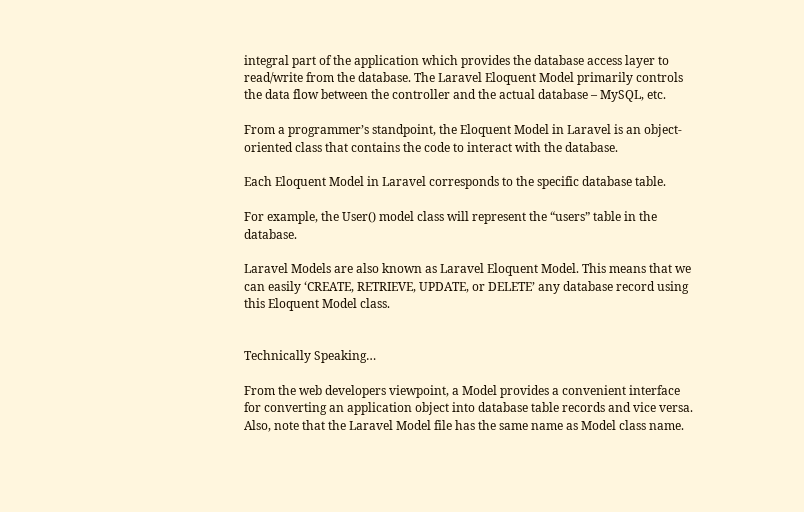integral part of the application which provides the database access layer to read/write from the database. The Laravel Eloquent Model primarily controls the data flow between the controller and the actual database – MySQL, etc.

From a programmer’s standpoint, the Eloquent Model in Laravel is an object-oriented class that contains the code to interact with the database.

Each Eloquent Model in Laravel corresponds to the specific database table.

For example, the User() model class will represent the “users” table in the database.

Laravel Models are also known as Laravel Eloquent Model. This means that we can easily ‘CREATE, RETRIEVE, UPDATE, or DELETE’ any database record using this Eloquent Model class.


Technically Speaking…

From the web developers viewpoint, a Model provides a convenient interface for converting an application object into database table records and vice versa. Also, note that the Laravel Model file has the same name as Model class name.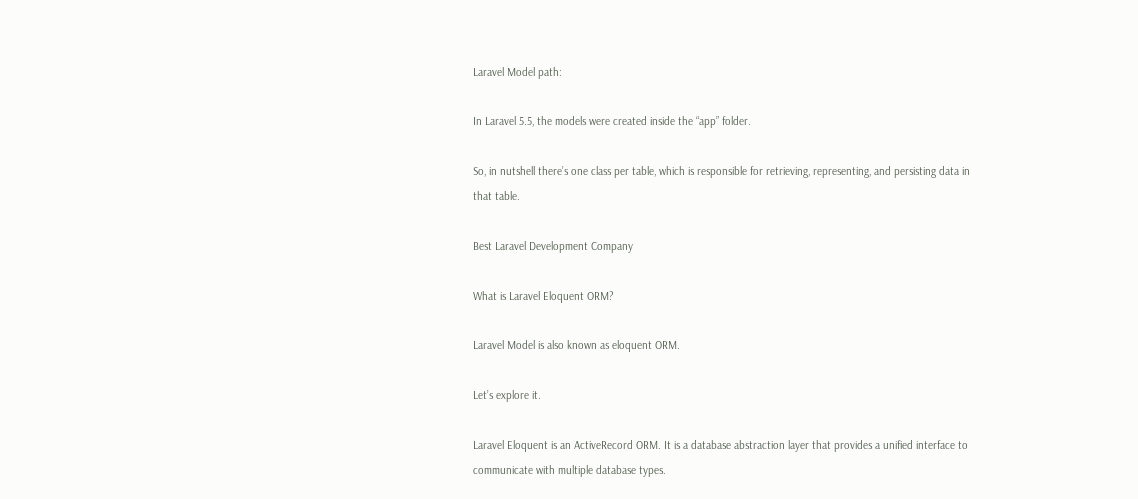Laravel Model path:

In Laravel 5.5, the models were created inside the “app” folder.

So, in nutshell there’s one class per table, which is responsible for retrieving, representing, and persisting data in that table.

Best Laravel Development Company

What is Laravel Eloquent ORM?

Laravel Model is also known as eloquent ORM.

Let’s explore it.

Laravel Eloquent is an ActiveRecord ORM. It is a database abstraction layer that provides a unified interface to communicate with multiple database types.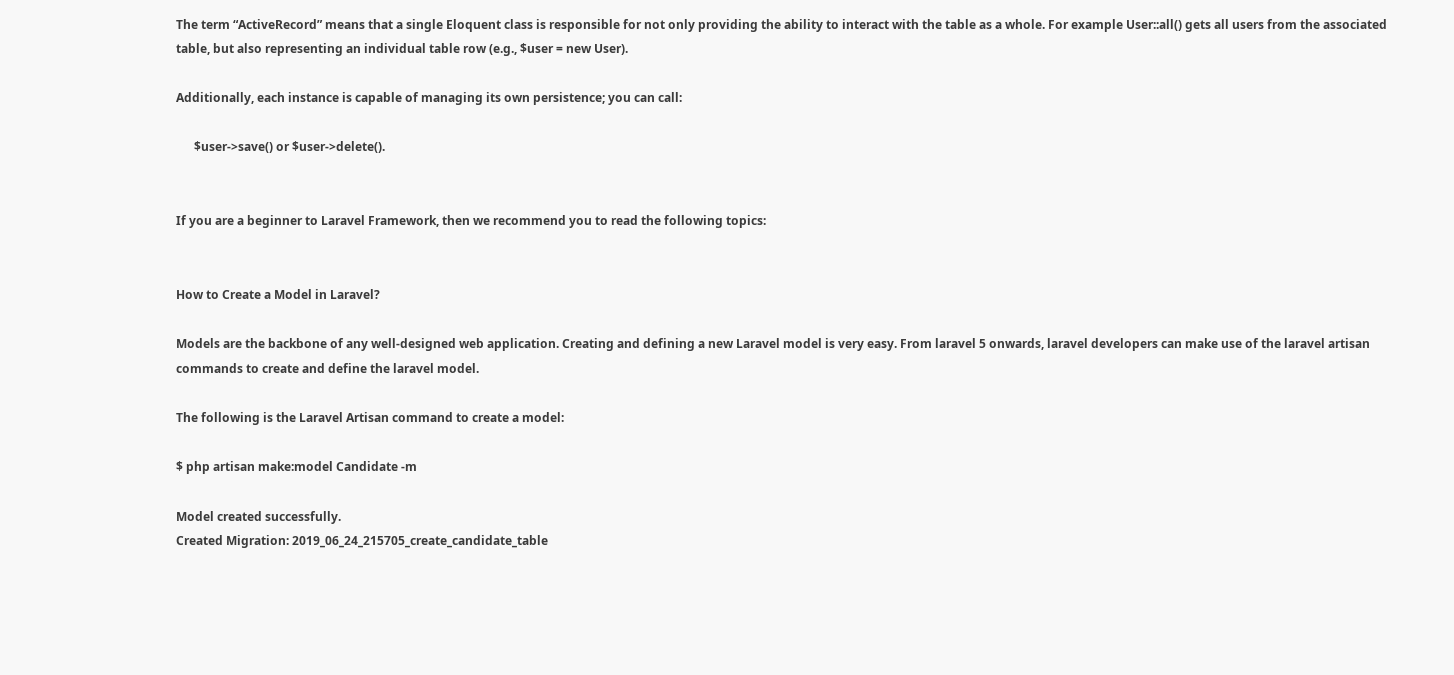The term “ActiveRecord” means that a single Eloquent class is responsible for not only providing the ability to interact with the table as a whole. For example User::all() gets all users from the associated table, but also representing an individual table row (e.g., $user = new User).

Additionally, each instance is capable of managing its own persistence; you can call:

      $user->save() or $user->delete().


If you are a beginner to Laravel Framework, then we recommend you to read the following topics:


How to Create a Model in Laravel?

Models are the backbone of any well-designed web application. Creating and defining a new Laravel model is very easy. From laravel 5 onwards, laravel developers can make use of the laravel artisan commands to create and define the laravel model.

The following is the Laravel Artisan command to create a model:

$ php artisan make:model Candidate -m

Model created successfully.
Created Migration: 2019_06_24_215705_create_candidate_table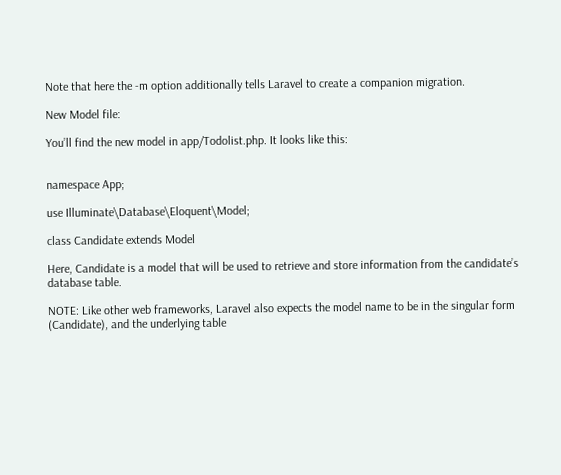Note that here the -m option additionally tells Laravel to create a companion migration.

New Model file:

You’ll find the new model in app/Todolist.php. It looks like this:


namespace App;

use Illuminate\Database\Eloquent\Model;

class Candidate extends Model

Here, Candidate is a model that will be used to retrieve and store information from the candidate’s database table.

NOTE: Like other web frameworks, Laravel also expects the model name to be in the singular form
(Candidate), and the underlying table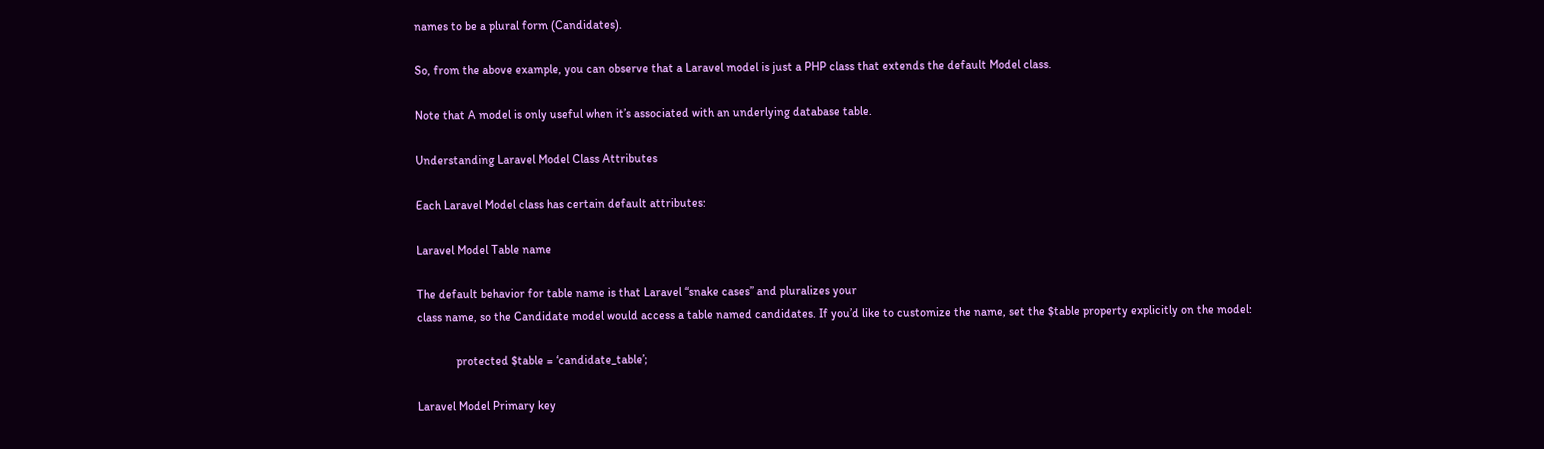names to be a plural form (Candidates).

So, from the above example, you can observe that a Laravel model is just a PHP class that extends the default Model class.

Note that A model is only useful when it’s associated with an underlying database table.

Understanding Laravel Model Class Attributes

Each Laravel Model class has certain default attributes:

Laravel Model Table name

The default behavior for table name is that Laravel “snake cases” and pluralizes your
class name, so the Candidate model would access a table named candidates. If you’d like to customize the name, set the $table property explicitly on the model:

             protected $table = ‘candidate_table’;

Laravel Model Primary key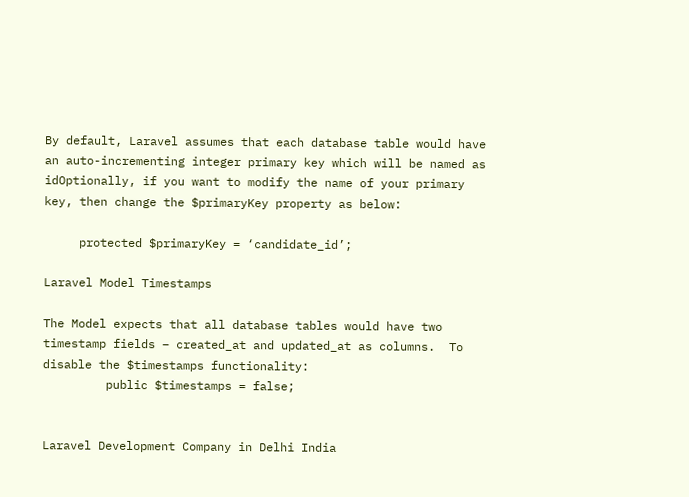By default, Laravel assumes that each database table would have an auto-incrementing integer primary key which will be named as idOptionally, if you want to modify the name of your primary key, then change the $primaryKey property as below:

     protected $primaryKey = ‘candidate_id’;

Laravel Model Timestamps

The Model expects that all database tables would have two timestamp fields – created_at and updated_at as columns.  To disable the $timestamps functionality:
         public $timestamps = false;


Laravel Development Company in Delhi India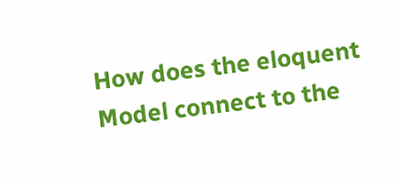How does the eloquent Model connect to the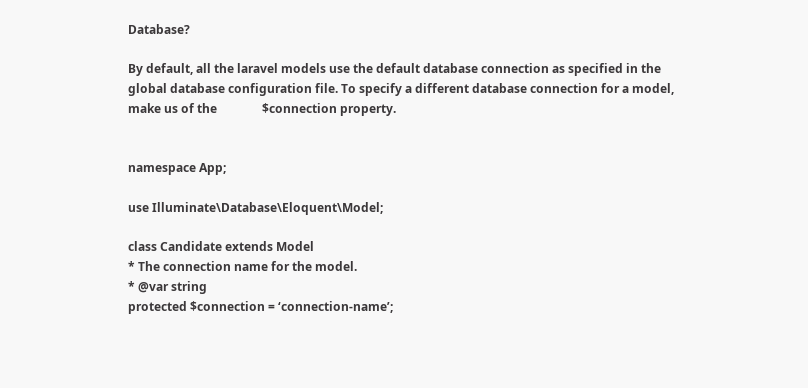Database?

By default, all the laravel models use the default database connection as specified in the global database configuration file. To specify a different database connection for a model, make us of the               $connection property.


namespace App;

use Illuminate\Database\Eloquent\Model;

class Candidate extends Model
* The connection name for the model.
* @var string
protected $connection = ‘connection-name’;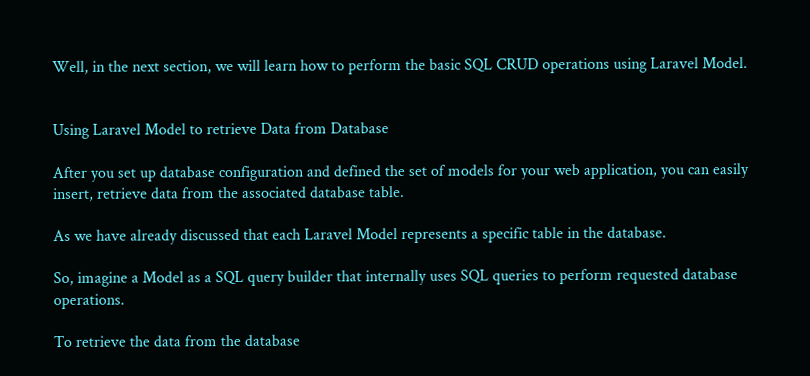Well, in the next section, we will learn how to perform the basic SQL CRUD operations using Laravel Model.


Using Laravel Model to retrieve Data from Database

After you set up database configuration and defined the set of models for your web application, you can easily insert, retrieve data from the associated database table.

As we have already discussed that each Laravel Model represents a specific table in the database.

So, imagine a Model as a SQL query builder that internally uses SQL queries to perform requested database operations.

To retrieve the data from the database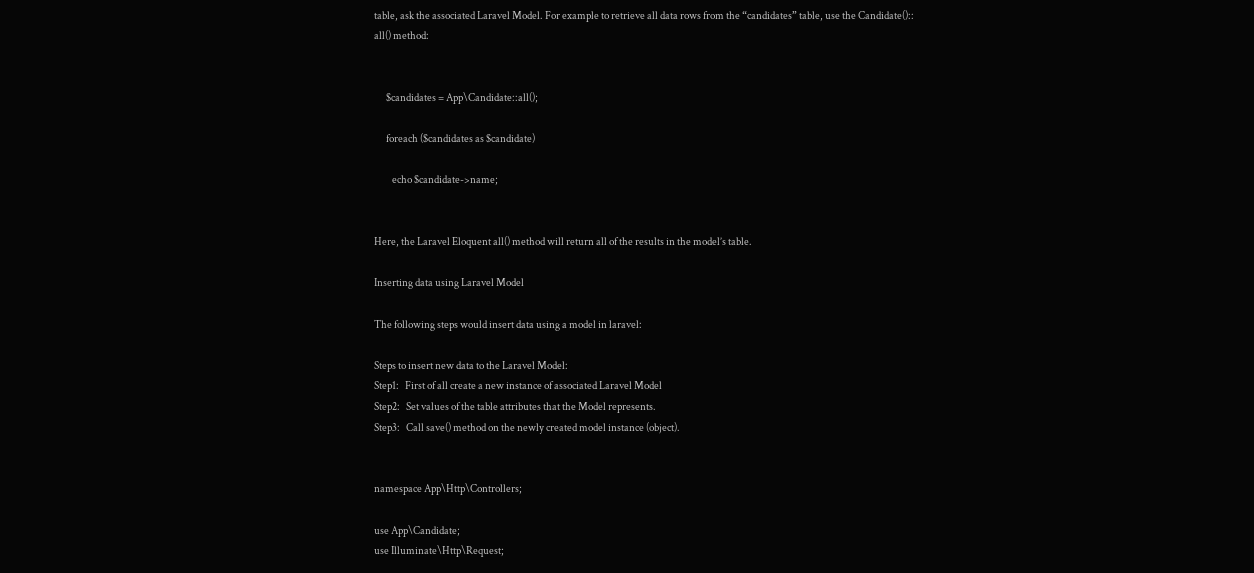table, ask the associated Laravel Model. For example to retrieve all data rows from the “candidates” table, use the Candidate():: all() method:


      $candidates = App\Candidate::all();

      foreach ($candidates as $candidate)

         echo $candidate->name;


Here, the Laravel Eloquent all() method will return all of the results in the model’s table.

Inserting data using Laravel Model

The following steps would insert data using a model in laravel:

Steps to insert new data to the Laravel Model:
Step1:   First of all create a new instance of associated Laravel Model
Step2:   Set values of the table attributes that the Model represents.
Step3:   Call save() method on the newly created model instance (object).


namespace App\Http\Controllers;

use App\Candidate;
use Illuminate\Http\Request;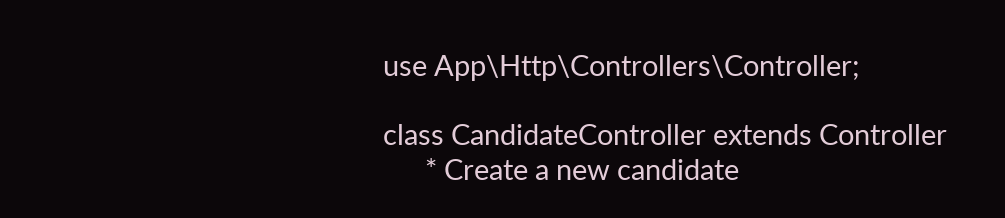use App\Http\Controllers\Controller;

class CandidateController extends Controller
      * Create a new candidate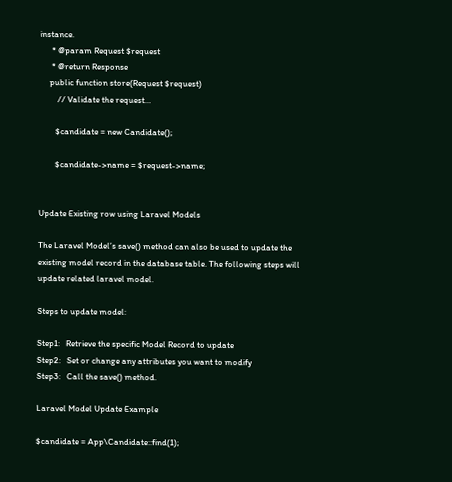instance.
      * @param Request $request
      * @return Response
     public function store(Request $request)
         // Validate the request…

        $candidate = new Candidate();

        $candidate->name = $request->name;


Update Existing row using Laravel Models

The Laravel Model’s save() method can also be used to update the existing model record in the database table. The following steps will update related laravel model.

Steps to update model:

Step1:   Retrieve the specific Model Record to update
Step2:   Set or change any attributes you want to modify
Step3:   Call the save() method.

Laravel Model Update Example

$candidate = App\Candidate::find(1);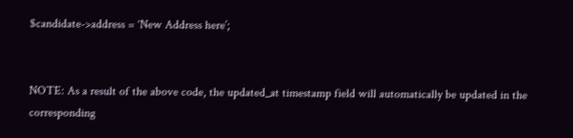$candidate->address = ‘New Address here’;


NOTE: As a result of the above code, the updated_at timestamp field will automatically be updated in the corresponding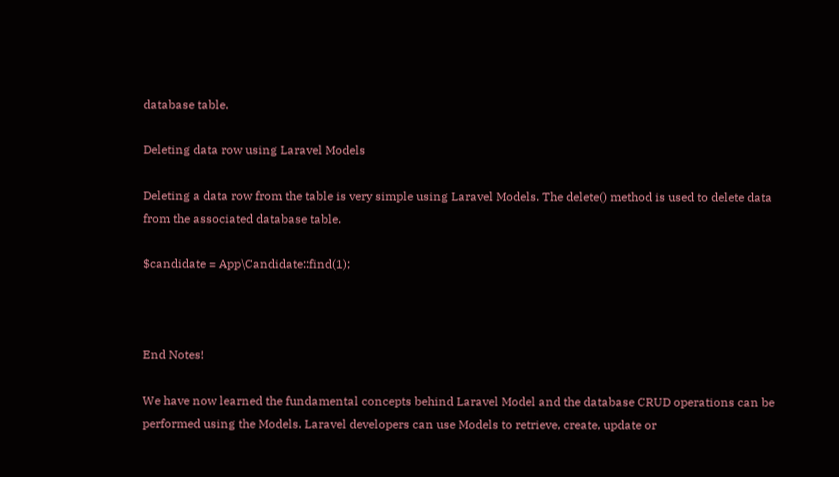database table.

Deleting data row using Laravel Models

Deleting a data row from the table is very simple using Laravel Models. The delete() method is used to delete data from the associated database table.

$candidate = App\Candidate::find(1);



End Notes!

We have now learned the fundamental concepts behind Laravel Model and the database CRUD operations can be performed using the Models. Laravel developers can use Models to retrieve, create, update or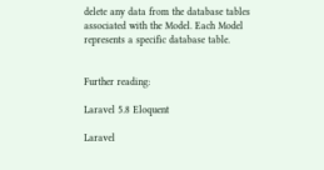delete any data from the database tables associated with the Model. Each Model represents a specific database table.


Further reading:

Laravel 5.8 Eloquent

Laravel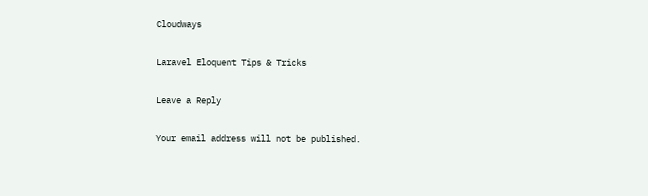Cloudways

Laravel Eloquent Tips & Tricks

Leave a Reply

Your email address will not be published.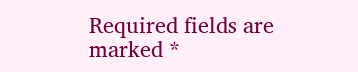Required fields are marked *